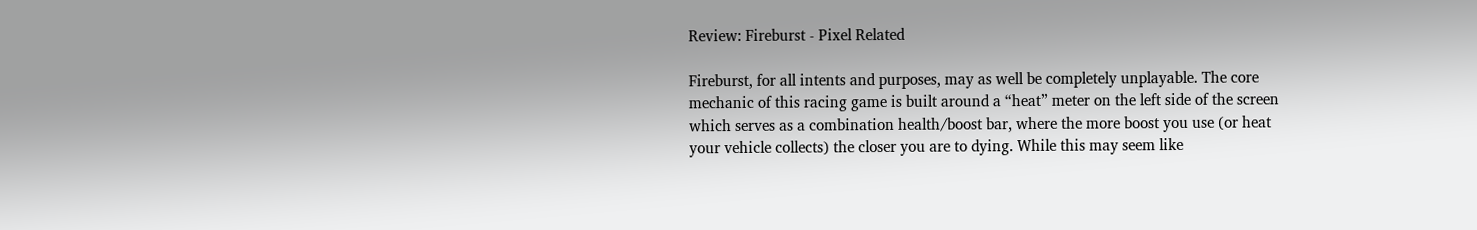Review: Fireburst - Pixel Related

Fireburst, for all intents and purposes, may as well be completely unplayable. The core mechanic of this racing game is built around a “heat” meter on the left side of the screen which serves as a combination health/boost bar, where the more boost you use (or heat your vehicle collects) the closer you are to dying. While this may seem like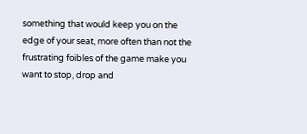something that would keep you on the edge of your seat, more often than not the frustrating foibles of the game make you want to stop, drop and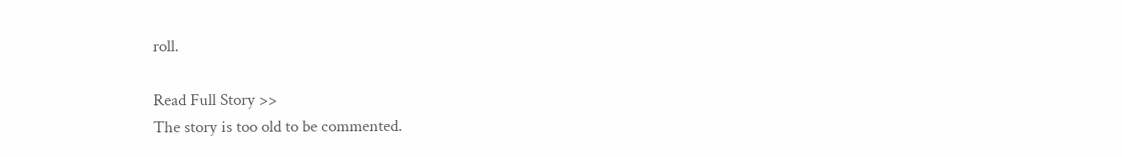roll.

Read Full Story >>
The story is too old to be commented.